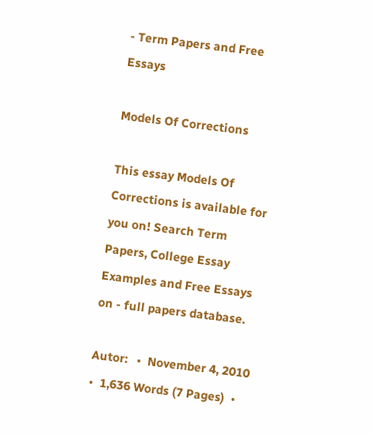- Term Papers and Free Essays

Models Of Corrections

This essay Models Of Corrections is available for you on! Search Term Papers, College Essay Examples and Free Essays on - full papers database.

Autor:   •  November 4, 2010  •  1,636 Words (7 Pages)  •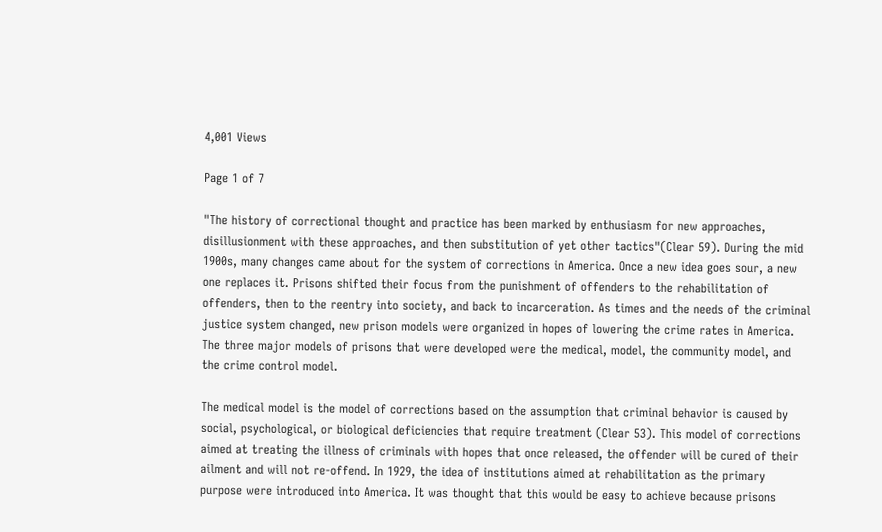4,001 Views

Page 1 of 7

"The history of correctional thought and practice has been marked by enthusiasm for new approaches, disillusionment with these approaches, and then substitution of yet other tactics"(Clear 59). During the mid 1900s, many changes came about for the system of corrections in America. Once a new idea goes sour, a new one replaces it. Prisons shifted their focus from the punishment of offenders to the rehabilitation of offenders, then to the reentry into society, and back to incarceration. As times and the needs of the criminal justice system changed, new prison models were organized in hopes of lowering the crime rates in America. The three major models of prisons that were developed were the medical, model, the community model, and the crime control model.

The medical model is the model of corrections based on the assumption that criminal behavior is caused by social, psychological, or biological deficiencies that require treatment (Clear 53). This model of corrections aimed at treating the illness of criminals with hopes that once released, the offender will be cured of their ailment and will not re-offend. In 1929, the idea of institutions aimed at rehabilitation as the primary purpose were introduced into America. It was thought that this would be easy to achieve because prisons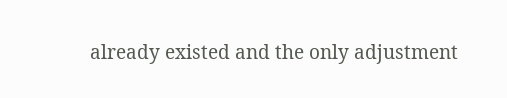already existed and the only adjustment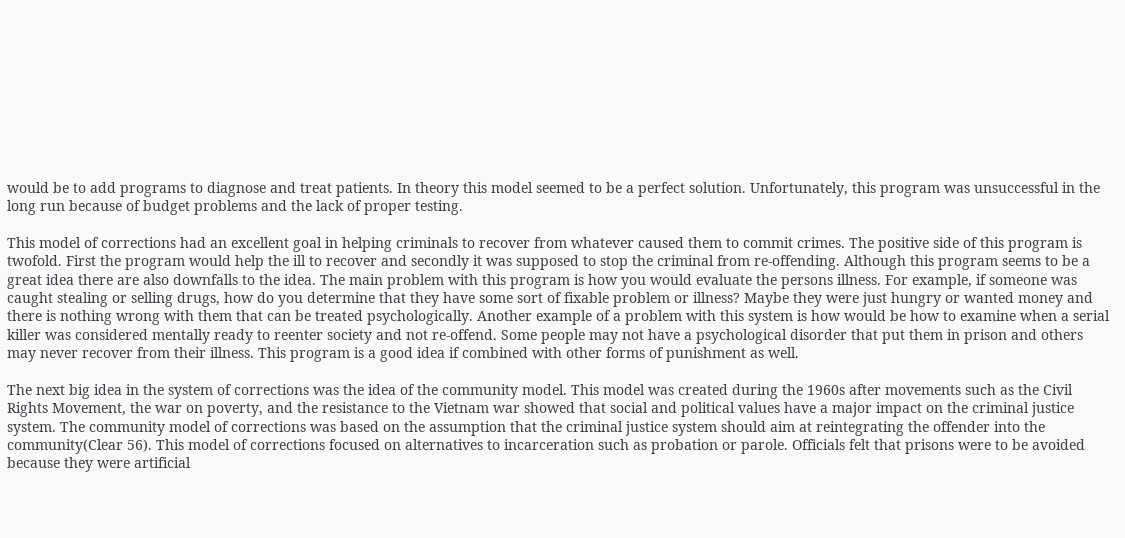would be to add programs to diagnose and treat patients. In theory this model seemed to be a perfect solution. Unfortunately, this program was unsuccessful in the long run because of budget problems and the lack of proper testing.

This model of corrections had an excellent goal in helping criminals to recover from whatever caused them to commit crimes. The positive side of this program is twofold. First the program would help the ill to recover and secondly it was supposed to stop the criminal from re-offending. Although this program seems to be a great idea there are also downfalls to the idea. The main problem with this program is how you would evaluate the persons illness. For example, if someone was caught stealing or selling drugs, how do you determine that they have some sort of fixable problem or illness? Maybe they were just hungry or wanted money and there is nothing wrong with them that can be treated psychologically. Another example of a problem with this system is how would be how to examine when a serial killer was considered mentally ready to reenter society and not re-offend. Some people may not have a psychological disorder that put them in prison and others may never recover from their illness. This program is a good idea if combined with other forms of punishment as well.

The next big idea in the system of corrections was the idea of the community model. This model was created during the 1960s after movements such as the Civil Rights Movement, the war on poverty, and the resistance to the Vietnam war showed that social and political values have a major impact on the criminal justice system. The community model of corrections was based on the assumption that the criminal justice system should aim at reintegrating the offender into the community(Clear 56). This model of corrections focused on alternatives to incarceration such as probation or parole. Officials felt that prisons were to be avoided because they were artificial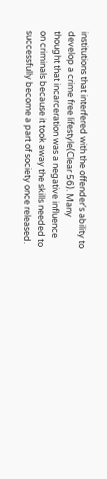institutions that interfered with the offender's ability to develop a crime free lifestyle(Clear 56). Many thought that incarceration was a negative influence on criminals because it took away the skills needed to successfully become a part of society once released.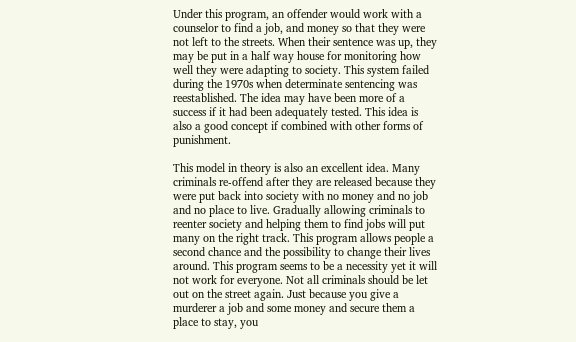Under this program, an offender would work with a counselor to find a job, and money so that they were not left to the streets. When their sentence was up, they may be put in a half way house for monitoring how well they were adapting to society. This system failed during the 1970s when determinate sentencing was reestablished. The idea may have been more of a success if it had been adequately tested. This idea is also a good concept if combined with other forms of punishment.

This model in theory is also an excellent idea. Many criminals re-offend after they are released because they were put back into society with no money and no job and no place to live. Gradually allowing criminals to reenter society and helping them to find jobs will put many on the right track. This program allows people a second chance and the possibility to change their lives around. This program seems to be a necessity yet it will not work for everyone. Not all criminals should be let out on the street again. Just because you give a murderer a job and some money and secure them a place to stay, you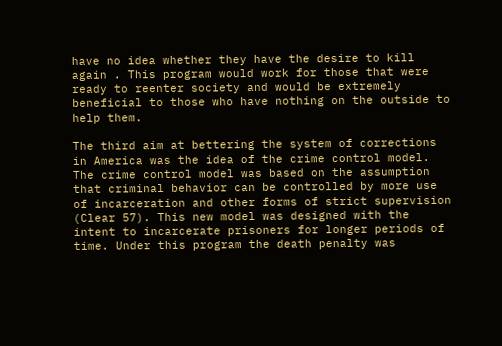have no idea whether they have the desire to kill again . This program would work for those that were ready to reenter society and would be extremely beneficial to those who have nothing on the outside to help them.

The third aim at bettering the system of corrections in America was the idea of the crime control model. The crime control model was based on the assumption that criminal behavior can be controlled by more use of incarceration and other forms of strict supervision (Clear 57). This new model was designed with the intent to incarcerate prisoners for longer periods of time. Under this program the death penalty was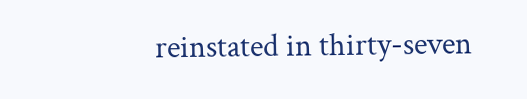reinstated in thirty-seven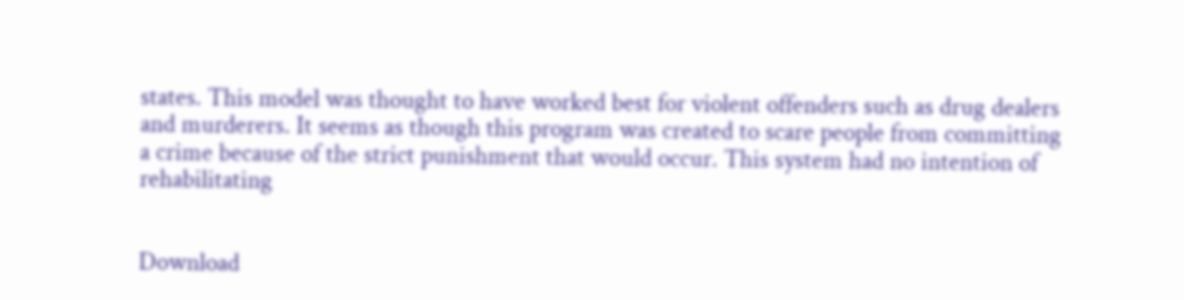states. This model was thought to have worked best for violent offenders such as drug dealers and murderers. It seems as though this program was created to scare people from committing a crime because of the strict punishment that would occur. This system had no intention of rehabilitating


Download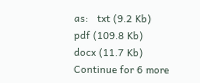as:   txt (9.2 Kb)   pdf (109.8 Kb)   docx (11.7 Kb)
Continue for 6 more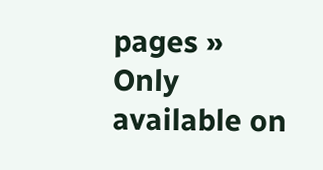pages »
Only available on